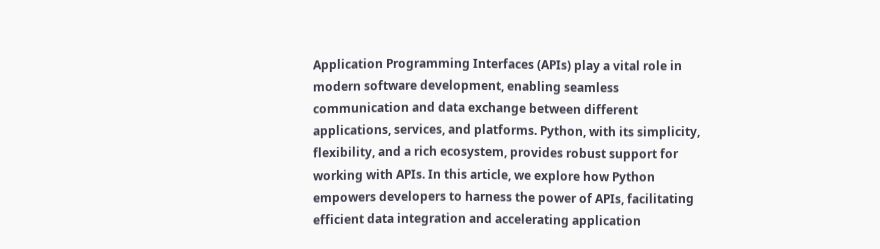Application Programming Interfaces (APIs) play a vital role in modern software development, enabling seamless communication and data exchange between different applications, services, and platforms. Python, with its simplicity, flexibility, and a rich ecosystem, provides robust support for working with APIs. In this article, we explore how Python empowers developers to harness the power of APIs, facilitating efficient data integration and accelerating application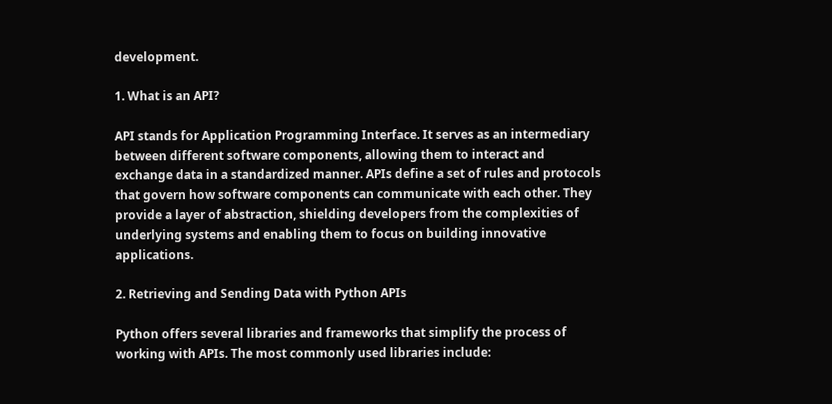development.

1. What is an API?

API stands for Application Programming Interface. It serves as an intermediary between different software components, allowing them to interact and exchange data in a standardized manner. APIs define a set of rules and protocols that govern how software components can communicate with each other. They provide a layer of abstraction, shielding developers from the complexities of underlying systems and enabling them to focus on building innovative applications.

2. Retrieving and Sending Data with Python APIs

Python offers several libraries and frameworks that simplify the process of working with APIs. The most commonly used libraries include: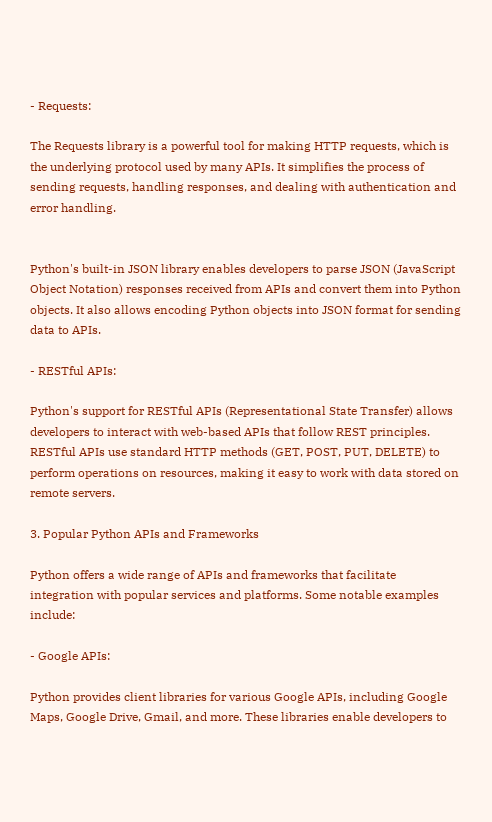- Requests:

The Requests library is a powerful tool for making HTTP requests, which is the underlying protocol used by many APIs. It simplifies the process of sending requests, handling responses, and dealing with authentication and error handling.


Python's built-in JSON library enables developers to parse JSON (JavaScript Object Notation) responses received from APIs and convert them into Python objects. It also allows encoding Python objects into JSON format for sending data to APIs.

- RESTful APIs:

Python's support for RESTful APIs (Representational State Transfer) allows developers to interact with web-based APIs that follow REST principles. RESTful APIs use standard HTTP methods (GET, POST, PUT, DELETE) to perform operations on resources, making it easy to work with data stored on remote servers.

3. Popular Python APIs and Frameworks

Python offers a wide range of APIs and frameworks that facilitate integration with popular services and platforms. Some notable examples include:

- Google APIs:

Python provides client libraries for various Google APIs, including Google Maps, Google Drive, Gmail, and more. These libraries enable developers to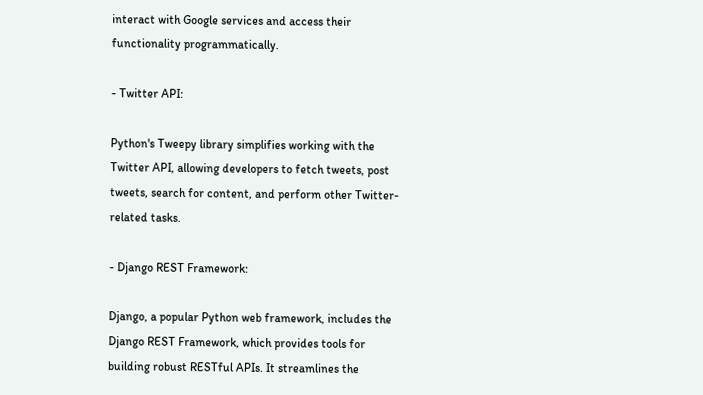interact with Google services and access their functionality programmatically.

- Twitter API:

Python's Tweepy library simplifies working with the Twitter API, allowing developers to fetch tweets, post tweets, search for content, and perform other Twitter-related tasks.

- Django REST Framework:

Django, a popular Python web framework, includes the Django REST Framework, which provides tools for building robust RESTful APIs. It streamlines the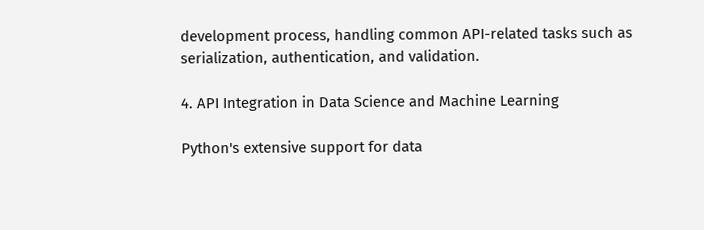development process, handling common API-related tasks such as serialization, authentication, and validation.

4. API Integration in Data Science and Machine Learning

Python's extensive support for data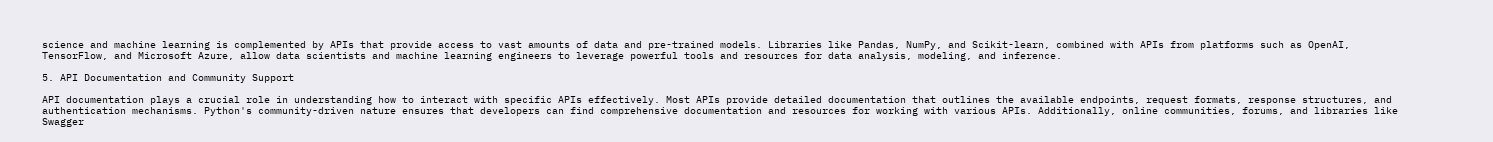science and machine learning is complemented by APIs that provide access to vast amounts of data and pre-trained models. Libraries like Pandas, NumPy, and Scikit-learn, combined with APIs from platforms such as OpenAI, TensorFlow, and Microsoft Azure, allow data scientists and machine learning engineers to leverage powerful tools and resources for data analysis, modeling, and inference.

5. API Documentation and Community Support

API documentation plays a crucial role in understanding how to interact with specific APIs effectively. Most APIs provide detailed documentation that outlines the available endpoints, request formats, response structures, and authentication mechanisms. Python's community-driven nature ensures that developers can find comprehensive documentation and resources for working with various APIs. Additionally, online communities, forums, and libraries like Swagger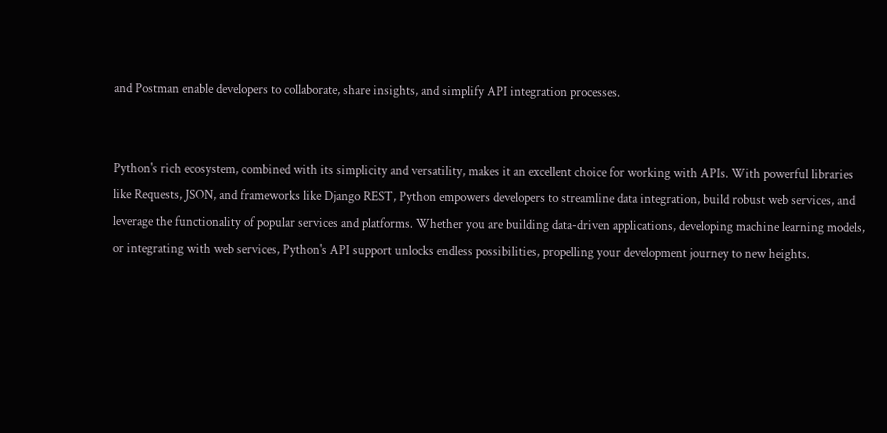and Postman enable developers to collaborate, share insights, and simplify API integration processes.


Python's rich ecosystem, combined with its simplicity and versatility, makes it an excellent choice for working with APIs. With powerful libraries like Requests, JSON, and frameworks like Django REST, Python empowers developers to streamline data integration, build robust web services, and leverage the functionality of popular services and platforms. Whether you are building data-driven applications, developing machine learning models, or integrating with web services, Python's API support unlocks endless possibilities, propelling your development journey to new heights.